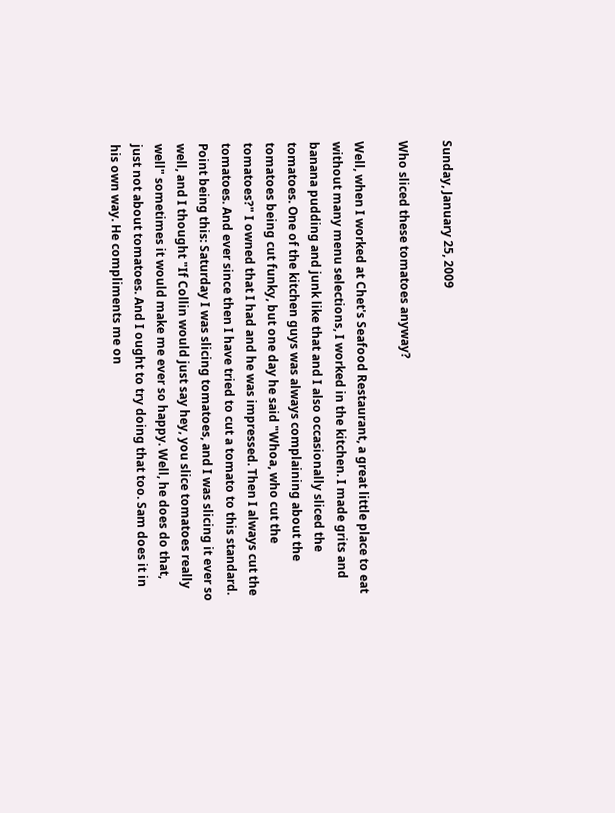Sunday, January 25, 2009

Who sliced these tomatoes anyway?

Well, when I worked at Chet's Seafood Restaurant, a great little place to eat without many menu selections, I worked in the kitchen. I made grits and banana pudding and junk like that and I also occasionally sliced the tomatoes. One of the kitchen guys was always complaining about the tomatoes being cut funky, but one day he said "Whoa, who cut the tomatoes?" I owned that I had and he was impressed. Then I always cut the tomatoes. And ever since then I have tried to cut a tomato to this standard. Point being this: Saturday I was slicing tomatoes, and I was slicing it ever so well, and I thought "If Collin would just say hey, you slice tomatoes really well" sometimes it would make me ever so happy. Well, he does do that, just not about tomatoes. And I ought to try doing that too. Sam does it in his own way. He compliments me on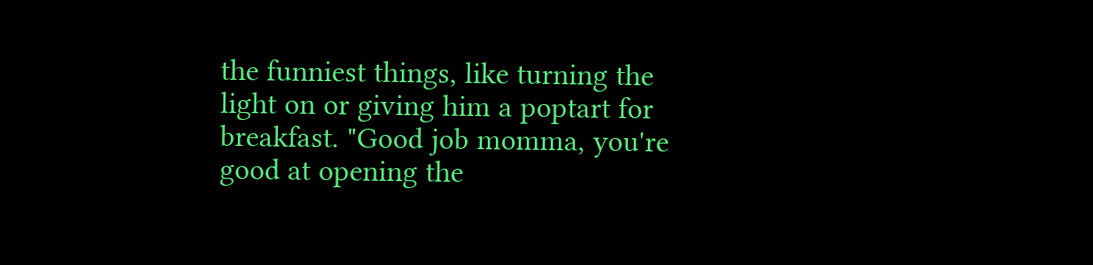the funniest things, like turning the light on or giving him a poptart for breakfast. "Good job momma, you're good at opening the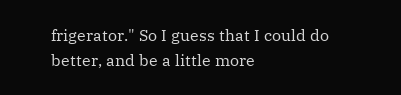frigerator." So I guess that I could do better, and be a little more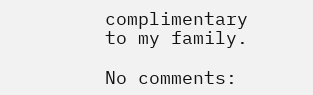complimentary to my family.

No comments: